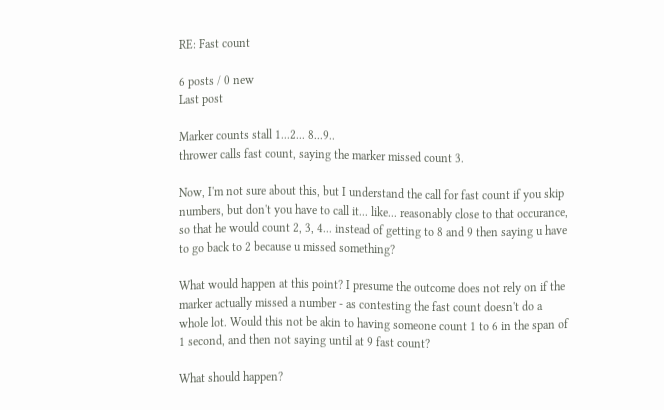RE: Fast count

6 posts / 0 new
Last post

Marker counts stall 1...2... 8...9..
thrower calls fast count, saying the marker missed count 3.

Now, I'm not sure about this, but I understand the call for fast count if you skip numbers, but don't you have to call it... like... reasonably close to that occurance, so that he would count 2, 3, 4... instead of getting to 8 and 9 then saying u have to go back to 2 because u missed something?

What would happen at this point? I presume the outcome does not rely on if the marker actually missed a number - as contesting the fast count doesn't do a whole lot. Would this not be akin to having someone count 1 to 6 in the span of 1 second, and then not saying until at 9 fast count?

What should happen?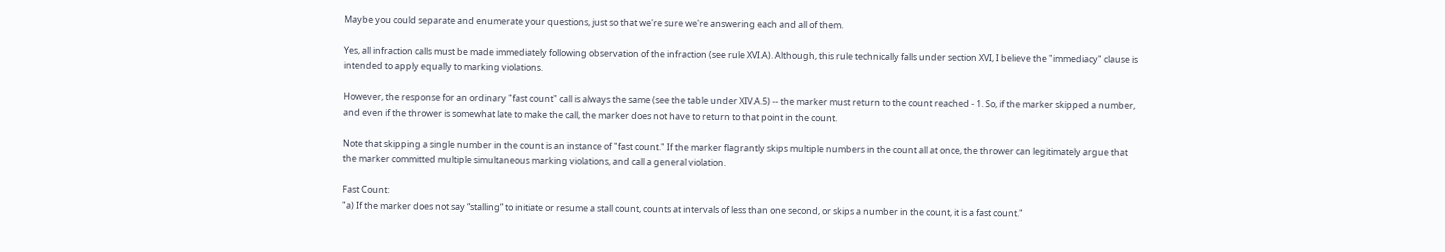Maybe you could separate and enumerate your questions, just so that we're sure we're answering each and all of them.

Yes, all infraction calls must be made immediately following observation of the infraction (see rule XVI.A). Although, this rule technically falls under section XVI, I believe the "immediacy" clause is intended to apply equally to marking violations.

However, the response for an ordinary "fast count" call is always the same (see the table under XIV.A.5) -- the marker must return to the count reached - 1. So, if the marker skipped a number, and even if the thrower is somewhat late to make the call, the marker does not have to return to that point in the count.

Note that skipping a single number in the count is an instance of "fast count." If the marker flagrantly skips multiple numbers in the count all at once, the thrower can legitimately argue that the marker committed multiple simultaneous marking violations, and call a general violation.

Fast Count:
"a) If the marker does not say “stalling” to initiate or resume a stall count, counts at intervals of less than one second, or skips a number in the count, it is a fast count."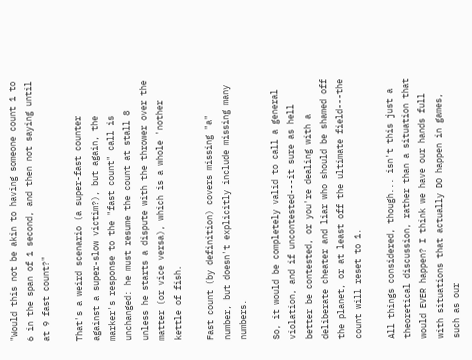"Would this not be akin to having someone count 1 to 6 in the span of 1 second, and then not saying until at 9 fast count?"

That's a weird scenario (a super-fast counter against a super-slow victim?), but again, the marker's response to the "fast count" call is unchanged: he must resume the count at stall 8 unless he starts a dispute with the thrower over the matter (or vice versa), which is a whole 'nother kettle of fish.

Fast count (by definition) covers missing "a" number, but doesn't explicitly include missing many numbers.

So, it would be completely valid to call a general violation, and if uncontested---it sure as hell better be contested, or you're dealing with a deliberate cheater and liar who should be shamed off the planet, or at least off the ultimate field---the count will reset to 1.

All things considered, though... isn't this just a theoretical discussion, rather than a situation that would EVER happen? I think we have our hands full with situations that actually DO happen in games, such as our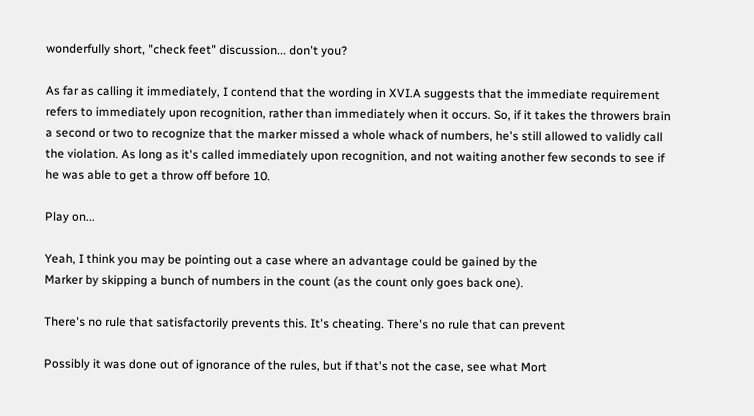wonderfully short, "check feet" discussion... don't you?

As far as calling it immediately, I contend that the wording in XVI.A suggests that the immediate requirement refers to immediately upon recognition, rather than immediately when it occurs. So, if it takes the throwers brain a second or two to recognize that the marker missed a whole whack of numbers, he's still allowed to validly call the violation. As long as it's called immediately upon recognition, and not waiting another few seconds to see if he was able to get a throw off before 10.

Play on...

Yeah, I think you may be pointing out a case where an advantage could be gained by the
Marker by skipping a bunch of numbers in the count (as the count only goes back one).

There's no rule that satisfactorily prevents this. It's cheating. There's no rule that can prevent

Possibly it was done out of ignorance of the rules, but if that's not the case, see what Mort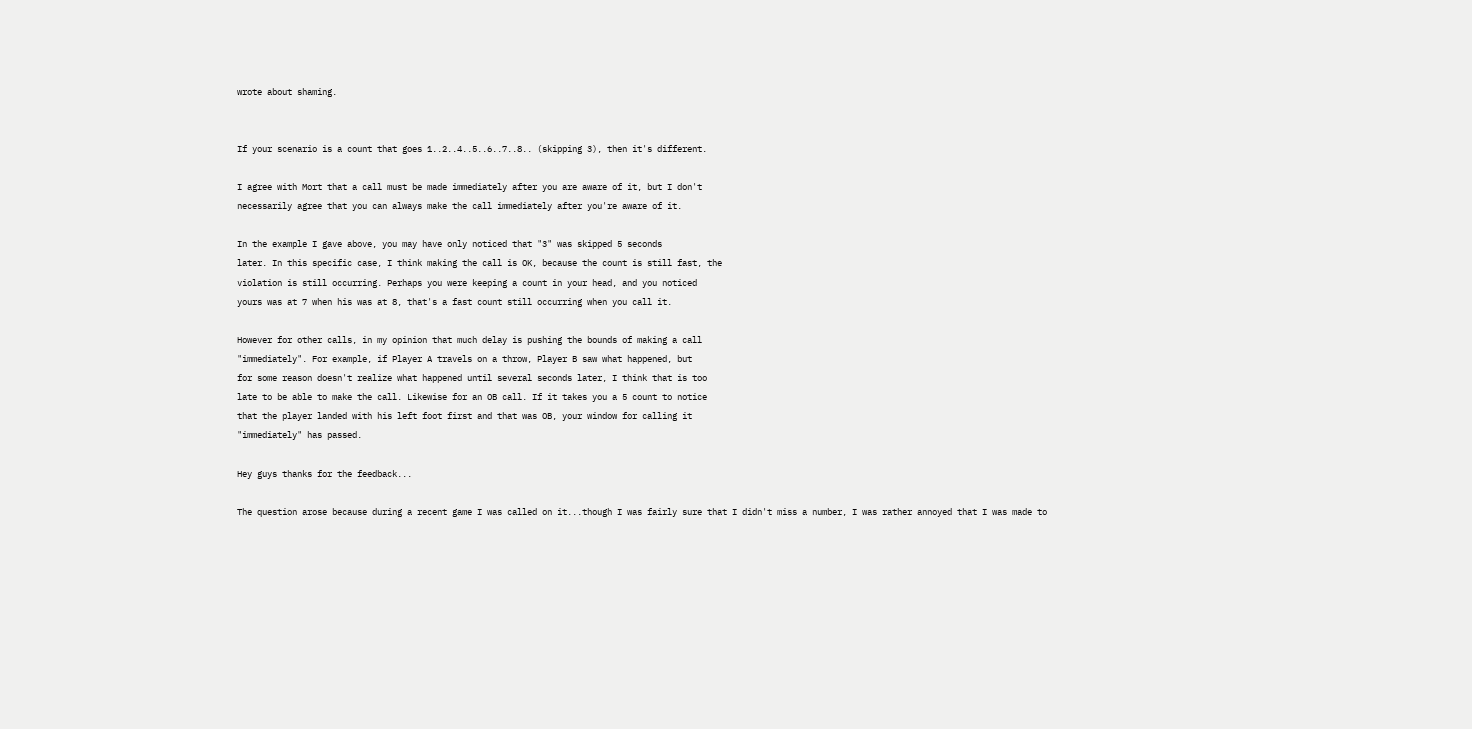wrote about shaming.


If your scenario is a count that goes 1..2..4..5..6..7..8.. (skipping 3), then it's different.

I agree with Mort that a call must be made immediately after you are aware of it, but I don't
necessarily agree that you can always make the call immediately after you're aware of it.

In the example I gave above, you may have only noticed that "3" was skipped 5 seconds
later. In this specific case, I think making the call is OK, because the count is still fast, the
violation is still occurring. Perhaps you were keeping a count in your head, and you noticed
yours was at 7 when his was at 8, that's a fast count still occurring when you call it.

However for other calls, in my opinion that much delay is pushing the bounds of making a call
"immediately". For example, if Player A travels on a throw, Player B saw what happened, but
for some reason doesn't realize what happened until several seconds later, I think that is too
late to be able to make the call. Likewise for an OB call. If it takes you a 5 count to notice
that the player landed with his left foot first and that was OB, your window for calling it
"immediately" has passed.

Hey guys thanks for the feedback...

The question arose because during a recent game I was called on it...though I was fairly sure that I didn't miss a number, I was rather annoyed that I was made to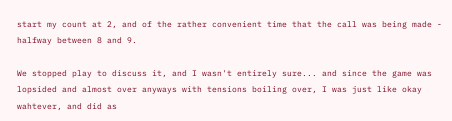start my count at 2, and of the rather convenient time that the call was being made - halfway between 8 and 9.

We stopped play to discuss it, and I wasn't entirely sure... and since the game was lopsided and almost over anyways with tensions boiling over, I was just like okay wahtever, and did as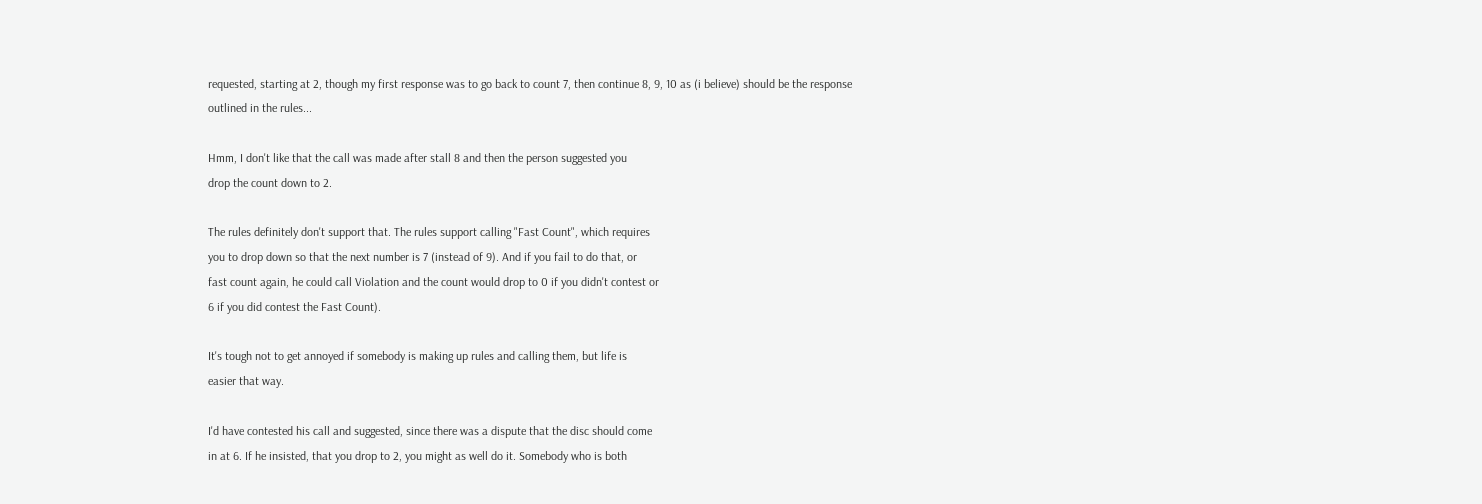requested, starting at 2, though my first response was to go back to count 7, then continue 8, 9, 10 as (i believe) should be the response outlined in the rules...

Hmm, I don't like that the call was made after stall 8 and then the person suggested you
drop the count down to 2.

The rules definitely don't support that. The rules support calling "Fast Count", which requires
you to drop down so that the next number is 7 (instead of 9). And if you fail to do that, or
fast count again, he could call Violation and the count would drop to 0 if you didn't contest or
6 if you did contest the Fast Count).

It's tough not to get annoyed if somebody is making up rules and calling them, but life is
easier that way.

I'd have contested his call and suggested, since there was a dispute that the disc should come
in at 6. If he insisted, that you drop to 2, you might as well do it. Somebody who is both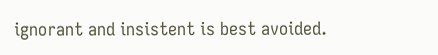ignorant and insistent is best avoided.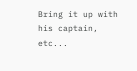Bring it up with his captain, etc...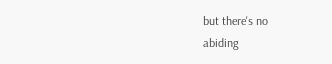but there's no
abiding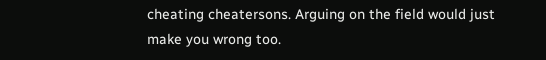cheating cheatersons. Arguing on the field would just make you wrong too.